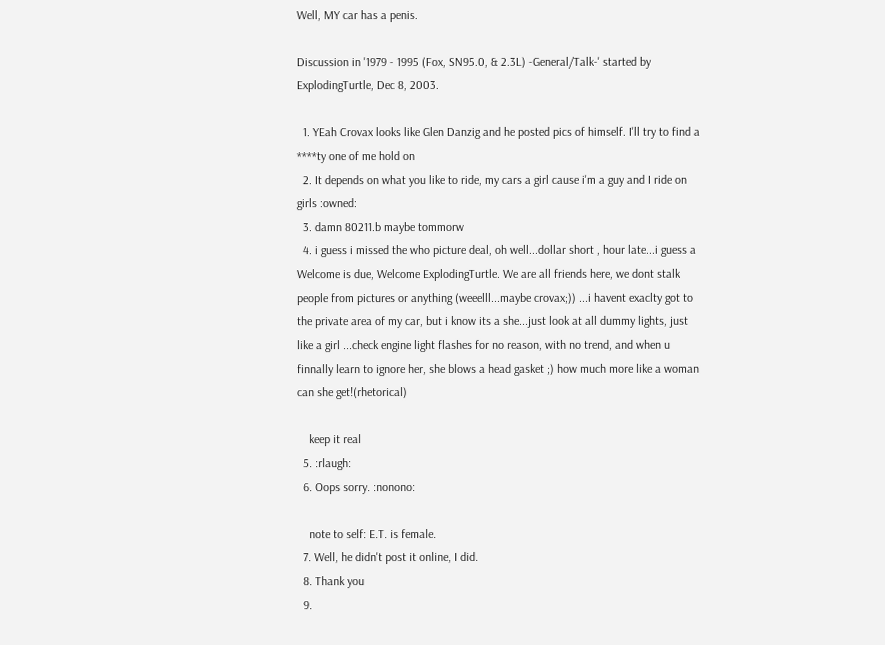Well, MY car has a penis.

Discussion in '1979 - 1995 (Fox, SN95.0, & 2.3L) -General/Talk-' started by ExplodingTurtle, Dec 8, 2003.

  1. YEah Crovax looks like Glen Danzig and he posted pics of himself. I'll try to find a ****ty one of me hold on
  2. It depends on what you like to ride, my cars a girl cause i'm a guy and I ride on girls :owned:
  3. damn 80211.b maybe tommorw
  4. i guess i missed the who picture deal, oh well...dollar short , hour late...i guess a Welcome is due, Welcome ExplodingTurtle. We are all friends here, we dont stalk people from pictures or anything (weeelll...maybe crovax;)) ...i havent exaclty got to the private area of my car, but i know its a she...just look at all dummy lights, just like a girl ...check engine light flashes for no reason, with no trend, and when u finnally learn to ignore her, she blows a head gasket ;) how much more like a woman can she get!(rhetorical)

    keep it real
  5. :rlaugh:
  6. Oops sorry. :nonono:

    note to self: E.T. is female.
  7. Well, he didn't post it online, I did.
  8. Thank you
  9.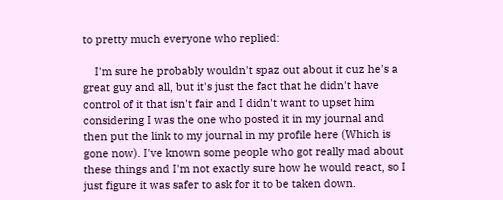to pretty much everyone who replied:

    I'm sure he probably wouldn't spaz out about it cuz he's a great guy and all, but it's just the fact that he didn't have control of it that isn't fair and I didn't want to upset him considering I was the one who posted it in my journal and then put the link to my journal in my profile here (Which is gone now). I've known some people who got really mad about these things and I'm not exactly sure how he would react, so I just figure it was safer to ask for it to be taken down.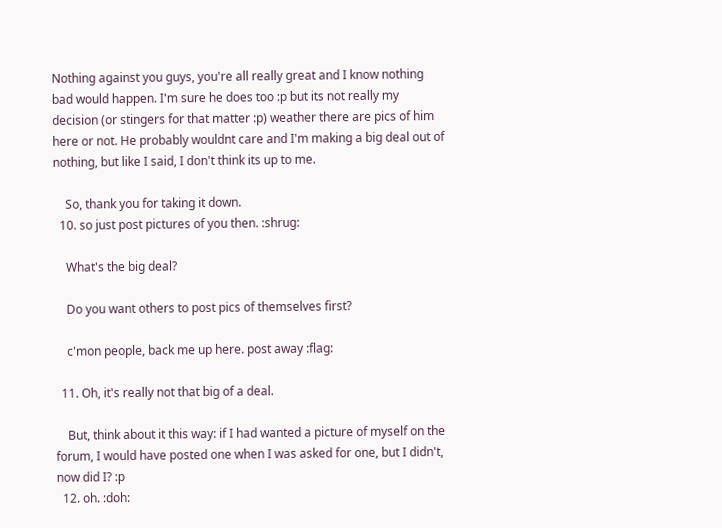Nothing against you guys, you're all really great and I know nothing bad would happen. I'm sure he does too :p but its not really my decision (or stingers for that matter :p) weather there are pics of him here or not. He probably wouldnt care and I'm making a big deal out of nothing, but like I said, I don't think its up to me.

    So, thank you for taking it down.
  10. so just post pictures of you then. :shrug:

    What's the big deal?

    Do you want others to post pics of themselves first?

    c'mon people, back me up here. post away :flag:

  11. Oh, it's really not that big of a deal.

    But, think about it this way: if I had wanted a picture of myself on the forum, I would have posted one when I was asked for one, but I didn't, now did I? :p
  12. oh. :doh: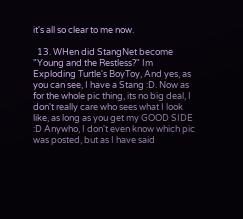it's all so clear to me now.

  13. WHen did StangNet become "Young and the Restless?" Im Exploding Turtle's BoyToy, And yes, as you can see, I have a Stang :D. Now as for the whole pic thing, its no big deal, I don't really care who sees what I look like, as long as you get my GOOD SIDE :D Anywho, I don't even know which pic was posted, but as I have said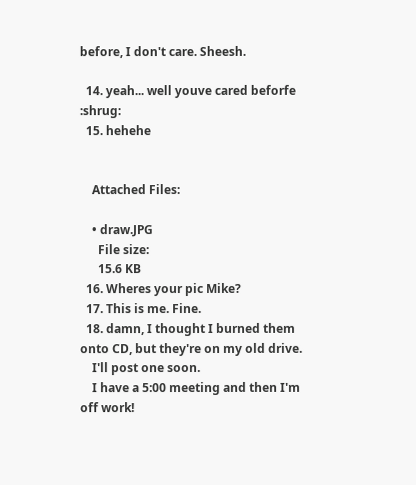before, I don't care. Sheesh.

  14. yeah... well youve cared beforfe :shrug:
  15. hehehe


    Attached Files:

    • draw.JPG
      File size:
      15.6 KB
  16. Wheres your pic Mike?
  17. This is me. Fine.
  18. damn, I thought I burned them onto CD, but they're on my old drive.
    I'll post one soon.
    I have a 5:00 meeting and then I'm off work!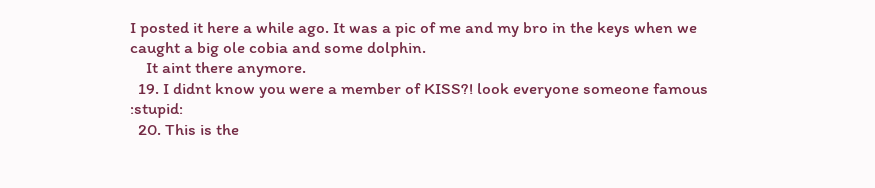I posted it here a while ago. It was a pic of me and my bro in the keys when we caught a big ole cobia and some dolphin.
    It aint there anymore.
  19. I didnt know you were a member of KISS?! look everyone someone famous :stupid:
  20. This is the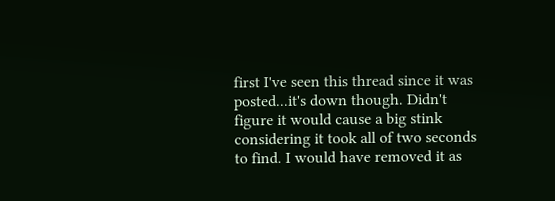first I've seen this thread since it was posted...it's down though. Didn't figure it would cause a big stink considering it took all of two seconds to find. I would have removed it as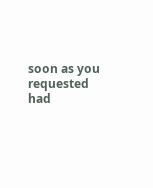soon as you requested had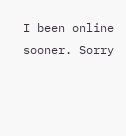I been online sooner. Sorry